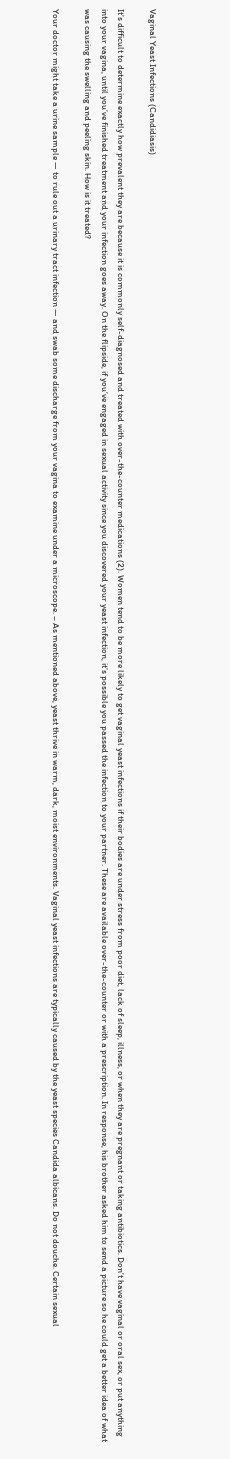Vaginal Yeast Infections (Candidiasis)

It’s difficult to determine exactly how prevalent they are because it is commonly self-diagnosed and treated with over-the-counter medications (2). Women tend to be more likely to get vaginal yeast infections if their bodies are under stress from poor diet, lack of sleep, illness, or when they are pregnant or taking antibiotics. Don’t have vaginal or oral sex, or put anything into your vagina, until you’ve finished treatment and your infection goes away. On the flipside, if you’ve engaged in sexual activity since you discovered your yeast infection, it’s possible you passed the infection to your partner. These are available over-the-counter or with a prescription. In response, his brother asked him to send a picture so he could get a better idea of what was causing the swelling and peeling skin. How is it treated?

Your doctor might take a urine sample — to rule out a urinary tract infection — and swab some discharge from your vagina to examine under a microscope. – As mentioned above, yeast thrive in warm, dark, moist environments. Vaginal yeast infections are typically caused by the yeast species Candida albicans. Do not douche. Certain sexual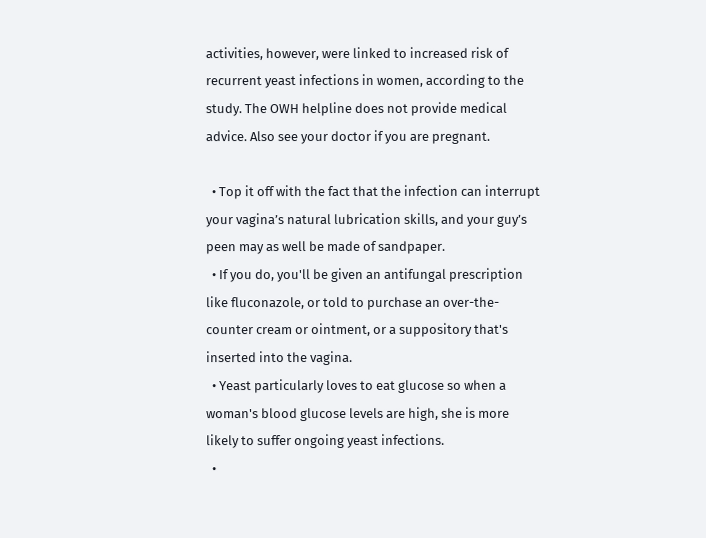activities, however, were linked to increased risk of recurrent yeast infections in women, according to the study. The OWH helpline does not provide medical advice. Also see your doctor if you are pregnant.

  • Top it off with the fact that the infection can interrupt your vagina’s natural lubrication skills, and your guy’s peen may as well be made of sandpaper.
  • If you do, you'll be given an antifungal prescription like fluconazole, or told to purchase an over-the-counter cream or ointment, or a suppository that's inserted into the vagina.
  • Yeast particularly loves to eat glucose so when a woman's blood glucose levels are high, she is more likely to suffer ongoing yeast infections.
  •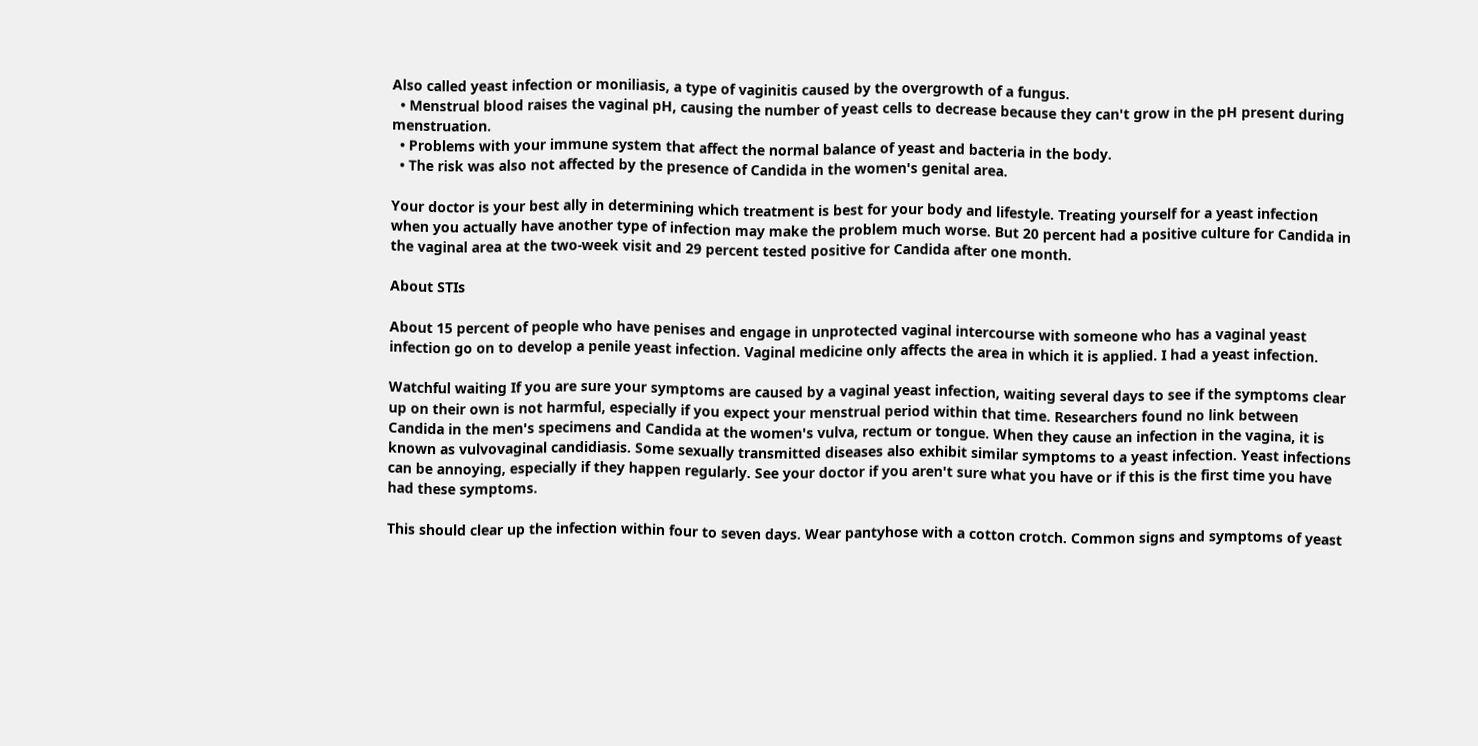Also called yeast infection or moniliasis, a type of vaginitis caused by the overgrowth of a fungus.
  • Menstrual blood raises the vaginal pH, causing the number of yeast cells to decrease because they can't grow in the pH present during menstruation.
  • Problems with your immune system that affect the normal balance of yeast and bacteria in the body.
  • The risk was also not affected by the presence of Candida in the women's genital area.

Your doctor is your best ally in determining which treatment is best for your body and lifestyle. Treating yourself for a yeast infection when you actually have another type of infection may make the problem much worse. But 20 percent had a positive culture for Candida in the vaginal area at the two-week visit and 29 percent tested positive for Candida after one month.

About STIs

About 15 percent of people who have penises and engage in unprotected vaginal intercourse with someone who has a vaginal yeast infection go on to develop a penile yeast infection. Vaginal medicine only affects the area in which it is applied. I had a yeast infection.

Watchful waiting If you are sure your symptoms are caused by a vaginal yeast infection, waiting several days to see if the symptoms clear up on their own is not harmful, especially if you expect your menstrual period within that time. Researchers found no link between Candida in the men's specimens and Candida at the women's vulva, rectum or tongue. When they cause an infection in the vagina, it is known as vulvovaginal candidiasis. Some sexually transmitted diseases also exhibit similar symptoms to a yeast infection. Yeast infections can be annoying, especially if they happen regularly. See your doctor if you aren't sure what you have or if this is the first time you have had these symptoms.

This should clear up the infection within four to seven days. Wear pantyhose with a cotton crotch. Common signs and symptoms of yeast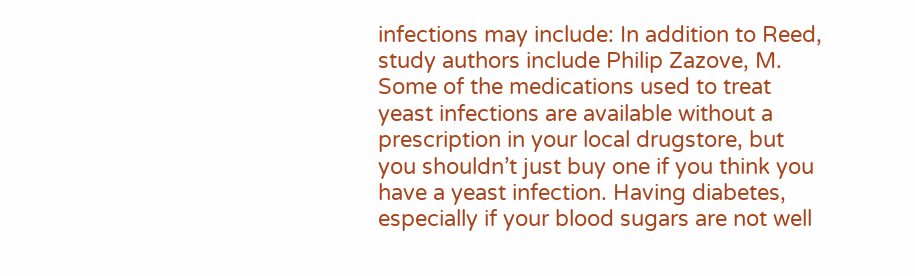infections may include: In addition to Reed, study authors include Philip Zazove, M. Some of the medications used to treat yeast infections are available without a prescription in your local drugstore, but you shouldn’t just buy one if you think you have a yeast infection. Having diabetes, especially if your blood sugars are not well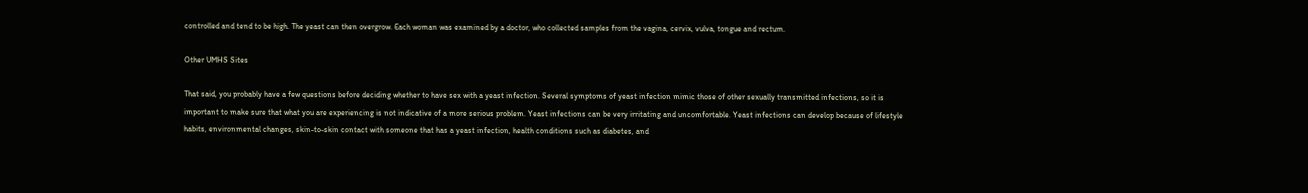controlled and tend to be high. The yeast can then overgrow. Each woman was examined by a doctor, who collected samples from the vagina, cervix, vulva, tongue and rectum.

Other UMHS Sites

That said, you probably have a few questions before deciding whether to have sex with a yeast infection. Several symptoms of yeast infection mimic those of other sexually transmitted infections, so it is important to make sure that what you are experiencing is not indicative of a more serious problem. Yeast infections can be very irritating and uncomfortable. Yeast infections can develop because of lifestyle habits, environmental changes, skin-to-skin contact with someone that has a yeast infection, health conditions such as diabetes, and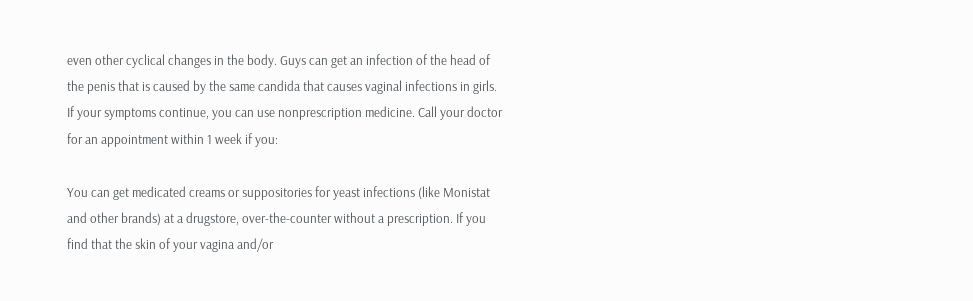even other cyclical changes in the body. Guys can get an infection of the head of the penis that is caused by the same candida that causes vaginal infections in girls. If your symptoms continue, you can use nonprescription medicine. Call your doctor for an appointment within 1 week if you:

You can get medicated creams or suppositories for yeast infections (like Monistat and other brands) at a drugstore, over-the-counter without a prescription. If you find that the skin of your vagina and/or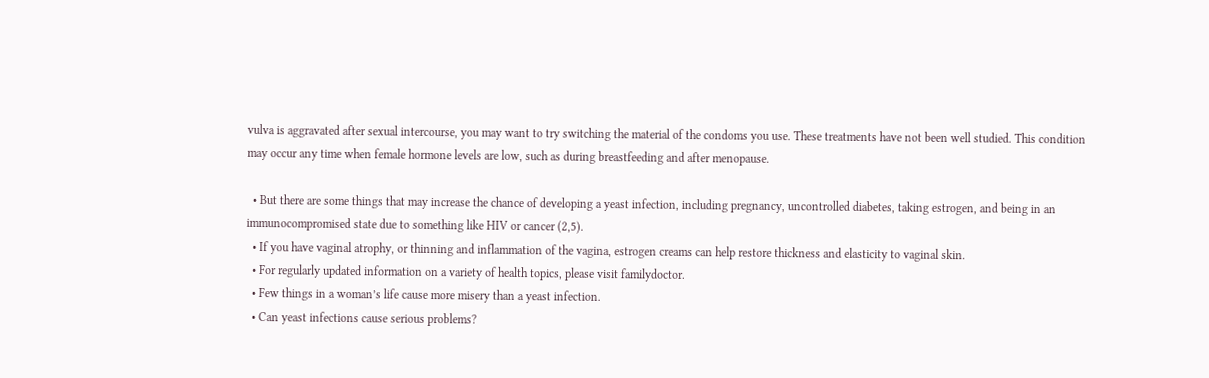vulva is aggravated after sexual intercourse, you may want to try switching the material of the condoms you use. These treatments have not been well studied. This condition may occur any time when female hormone levels are low, such as during breastfeeding and after menopause.

  • But there are some things that may increase the chance of developing a yeast infection, including pregnancy, uncontrolled diabetes, taking estrogen, and being in an immunocompromised state due to something like HIV or cancer (2,5).
  • If you have vaginal atrophy, or thinning and inflammation of the vagina, estrogen creams can help restore thickness and elasticity to vaginal skin.
  • For regularly updated information on a variety of health topics, please visit familydoctor.
  • Few things in a woman’s life cause more misery than a yeast infection.
  • Can yeast infections cause serious problems?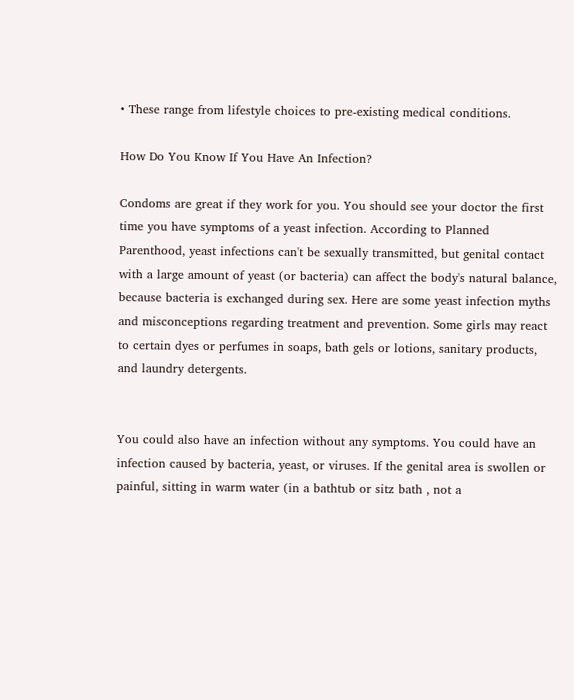• These range from lifestyle choices to pre-existing medical conditions.

How Do You Know If You Have An Infection?

Condoms are great if they work for you. You should see your doctor the first time you have symptoms of a yeast infection. According to Planned Parenthood, yeast infections can't be sexually transmitted, but genital contact with a large amount of yeast (or bacteria) can affect the body's natural balance, because bacteria is exchanged during sex. Here are some yeast infection myths and misconceptions regarding treatment and prevention. Some girls may react to certain dyes or perfumes in soaps, bath gels or lotions, sanitary products, and laundry detergents.


You could also have an infection without any symptoms. You could have an infection caused by bacteria, yeast, or viruses. If the genital area is swollen or painful, sitting in warm water (in a bathtub or sitz bath , not a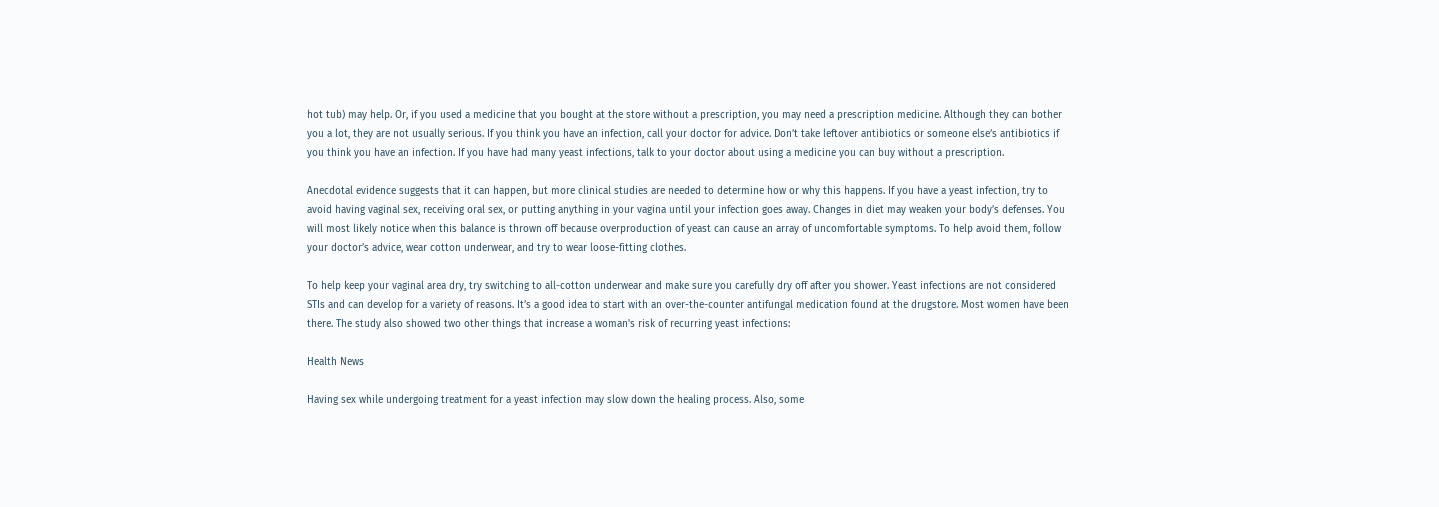hot tub) may help. Or, if you used a medicine that you bought at the store without a prescription, you may need a prescription medicine. Although they can bother you a lot, they are not usually serious. If you think you have an infection, call your doctor for advice. Don’t take leftover antibiotics or someone else’s antibiotics if you think you have an infection. If you have had many yeast infections, talk to your doctor about using a medicine you can buy without a prescription.

Anecdotal evidence suggests that it can happen, but more clinical studies are needed to determine how or why this happens. If you have a yeast infection, try to avoid having vaginal sex, receiving oral sex, or putting anything in your vagina until your infection goes away. Changes in diet may weaken your body’s defenses. You will most likely notice when this balance is thrown off because overproduction of yeast can cause an array of uncomfortable symptoms. To help avoid them, follow your doctor’s advice, wear cotton underwear, and try to wear loose-fitting clothes.

To help keep your vaginal area dry, try switching to all-cotton underwear and make sure you carefully dry off after you shower. Yeast infections are not considered STIs and can develop for a variety of reasons. It’s a good idea to start with an over-the-counter antifungal medication found at the drugstore. Most women have been there. The study also showed two other things that increase a woman's risk of recurring yeast infections:

Health News

Having sex while undergoing treatment for a yeast infection may slow down the healing process. Also, some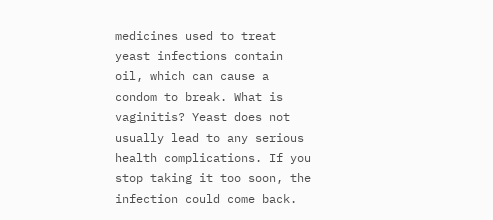medicines used to treat yeast infections contain oil, which can cause a condom to break. What is vaginitis? Yeast does not usually lead to any serious health complications. If you stop taking it too soon, the infection could come back.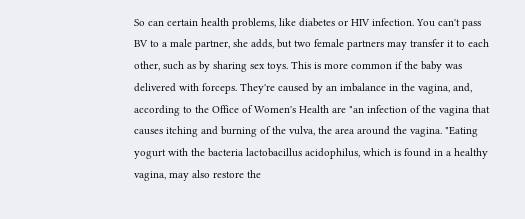So can certain health problems, like diabetes or HIV infection. You can't pass BV to a male partner, she adds, but two female partners may transfer it to each other, such as by sharing sex toys. This is more common if the baby was delivered with forceps. They're caused by an imbalance in the vagina, and, according to the Office of Women's Health are "an infection of the vagina that causes itching and burning of the vulva, the area around the vagina. "Eating yogurt with the bacteria lactobacillus acidophilus, which is found in a healthy vagina, may also restore the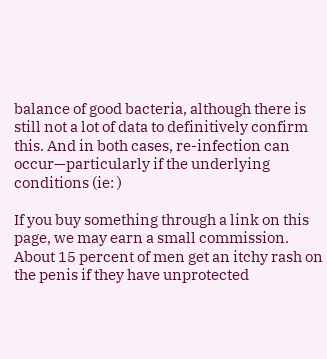balance of good bacteria, although there is still not a lot of data to definitively confirm this. And in both cases, re-infection can occur—particularly if the underlying conditions (ie: )

If you buy something through a link on this page, we may earn a small commission. About 15 percent of men get an itchy rash on the penis if they have unprotected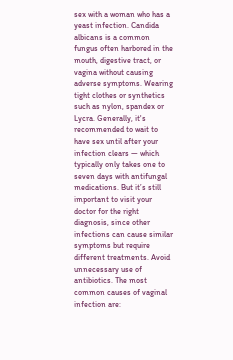sex with a woman who has a yeast infection. Candida albicans is a common fungus often harbored in the mouth, digestive tract, or vagina without causing adverse symptoms. Wearing tight clothes or synthetics such as nylon, spandex or Lycra. Generally, it's recommended to wait to have sex until after your infection clears — which typically only takes one to seven days with antifungal medications. But it’s still important to visit your doctor for the right diagnosis, since other infections can cause similar symptoms but require different treatments. Avoid unnecessary use of antibiotics. The most common causes of vaginal infection are: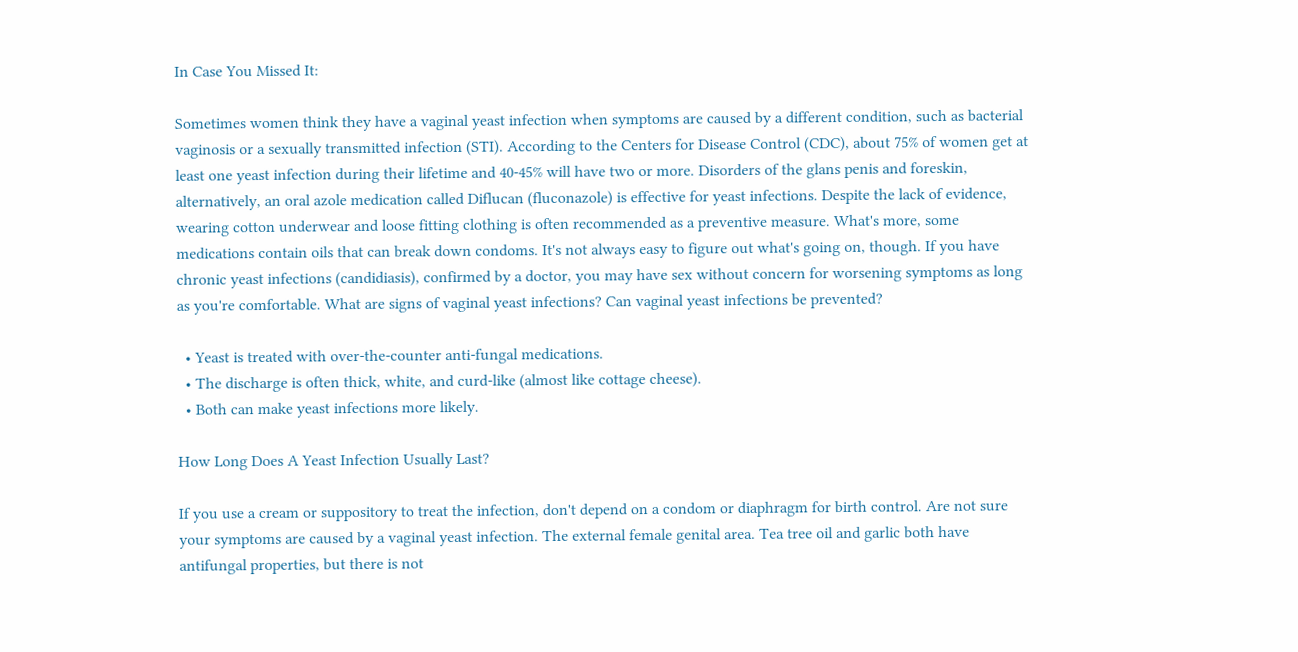In Case You Missed It:

Sometimes women think they have a vaginal yeast infection when symptoms are caused by a different condition, such as bacterial vaginosis or a sexually transmitted infection (STI). According to the Centers for Disease Control (CDC), about 75% of women get at least one yeast infection during their lifetime and 40-45% will have two or more. Disorders of the glans penis and foreskin, alternatively, an oral azole medication called Diflucan (fluconazole) is effective for yeast infections. Despite the lack of evidence, wearing cotton underwear and loose fitting clothing is often recommended as a preventive measure. What's more, some medications contain oils that can break down condoms. It's not always easy to figure out what's going on, though. If you have chronic yeast infections (candidiasis), confirmed by a doctor, you may have sex without concern for worsening symptoms as long as you're comfortable. What are signs of vaginal yeast infections? Can vaginal yeast infections be prevented?

  • Yeast is treated with over-the-counter anti-fungal medications.
  • The discharge is often thick, white, and curd-like (almost like cottage cheese).
  • Both can make yeast infections more likely.

How Long Does A Yeast Infection Usually Last?

If you use a cream or suppository to treat the infection, don't depend on a condom or diaphragm for birth control. Are not sure your symptoms are caused by a vaginal yeast infection. The external female genital area. Tea tree oil and garlic both have antifungal properties, but there is not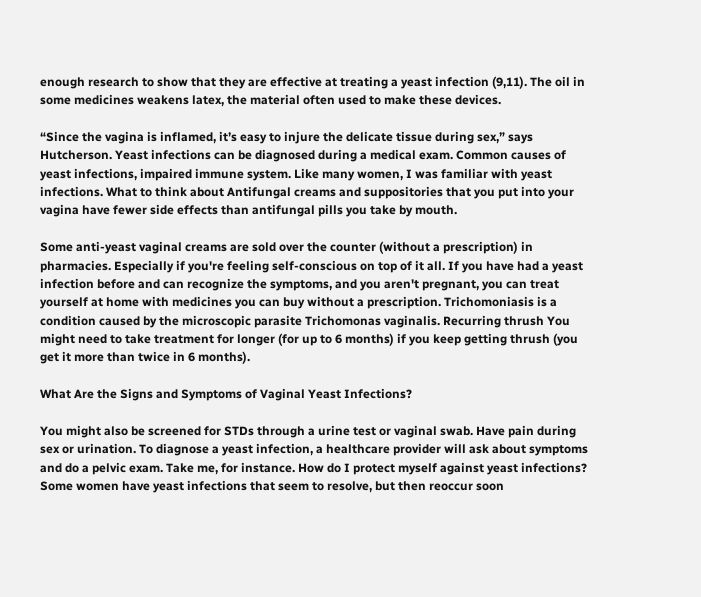enough research to show that they are effective at treating a yeast infection (9,11). The oil in some medicines weakens latex, the material often used to make these devices.

“Since the vagina is inflamed, it’s easy to injure the delicate tissue during sex,” says Hutcherson. Yeast infections can be diagnosed during a medical exam. Common causes of yeast infections, impaired immune system. Like many women, I was familiar with yeast infections. What to think about Antifungal creams and suppositories that you put into your vagina have fewer side effects than antifungal pills you take by mouth.

Some anti-yeast vaginal creams are sold over the counter (without a prescription) in pharmacies. Especially if you're feeling self-conscious on top of it all. If you have had a yeast infection before and can recognize the symptoms, and you aren't pregnant, you can treat yourself at home with medicines you can buy without a prescription. Trichomoniasis is a condition caused by the microscopic parasite Trichomonas vaginalis. Recurring thrush You might need to take treatment for longer (for up to 6 months) if you keep getting thrush (you get it more than twice in 6 months).

What Are the Signs and Symptoms of Vaginal Yeast Infections?

You might also be screened for STDs through a urine test or vaginal swab. Have pain during sex or urination. To diagnose a yeast infection, a healthcare provider will ask about symptoms and do a pelvic exam. Take me, for instance. How do I protect myself against yeast infections? Some women have yeast infections that seem to resolve, but then reoccur soon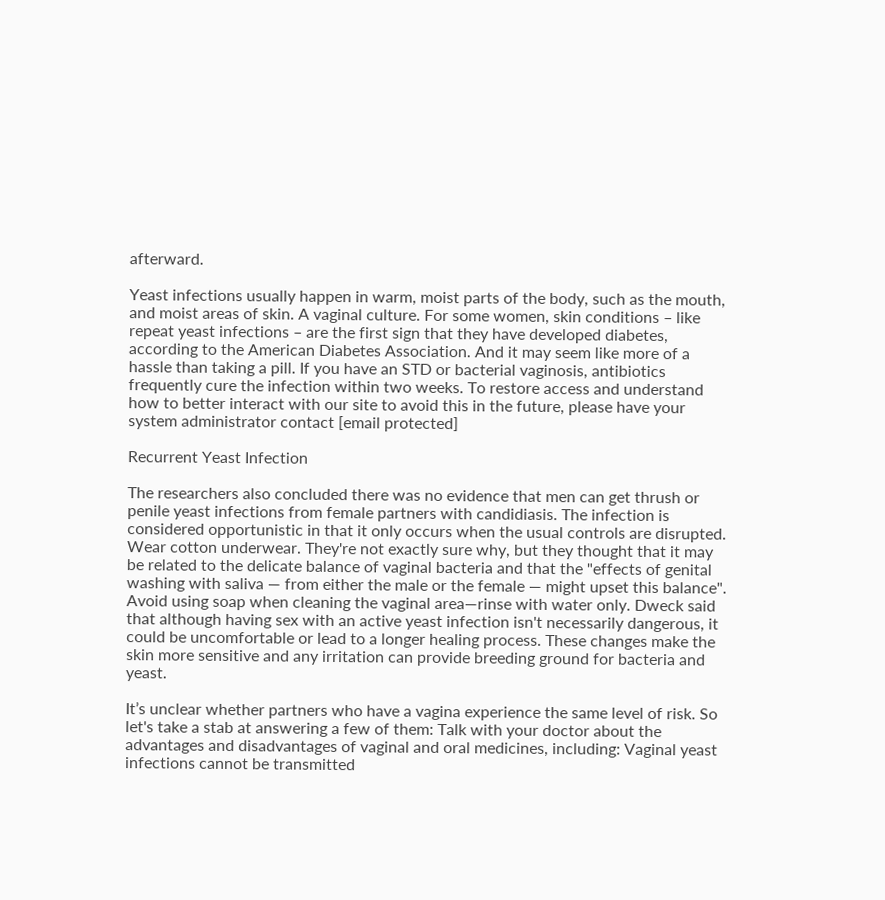afterward.

Yeast infections usually happen in warm, moist parts of the body, such as the mouth, and moist areas of skin. A vaginal culture. For some women, skin conditions – like repeat yeast infections – are the first sign that they have developed diabetes, according to the American Diabetes Association. And it may seem like more of a hassle than taking a pill. If you have an STD or bacterial vaginosis, antibiotics frequently cure the infection within two weeks. To restore access and understand how to better interact with our site to avoid this in the future, please have your system administrator contact [email protected]

Recurrent Yeast Infection

The researchers also concluded there was no evidence that men can get thrush or penile yeast infections from female partners with candidiasis. The infection is considered opportunistic in that it only occurs when the usual controls are disrupted. Wear cotton underwear. They're not exactly sure why, but they thought that it may be related to the delicate balance of vaginal bacteria and that the "effects of genital washing with saliva — from either the male or the female — might upset this balance". Avoid using soap when cleaning the vaginal area—rinse with water only. Dweck said that although having sex with an active yeast infection isn't necessarily dangerous, it could be uncomfortable or lead to a longer healing process. These changes make the skin more sensitive and any irritation can provide breeding ground for bacteria and yeast.

It’s unclear whether partners who have a vagina experience the same level of risk. So let's take a stab at answering a few of them: Talk with your doctor about the advantages and disadvantages of vaginal and oral medicines, including: Vaginal yeast infections cannot be transmitted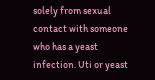solely from sexual contact with someone who has a yeast infection. Uti or yeast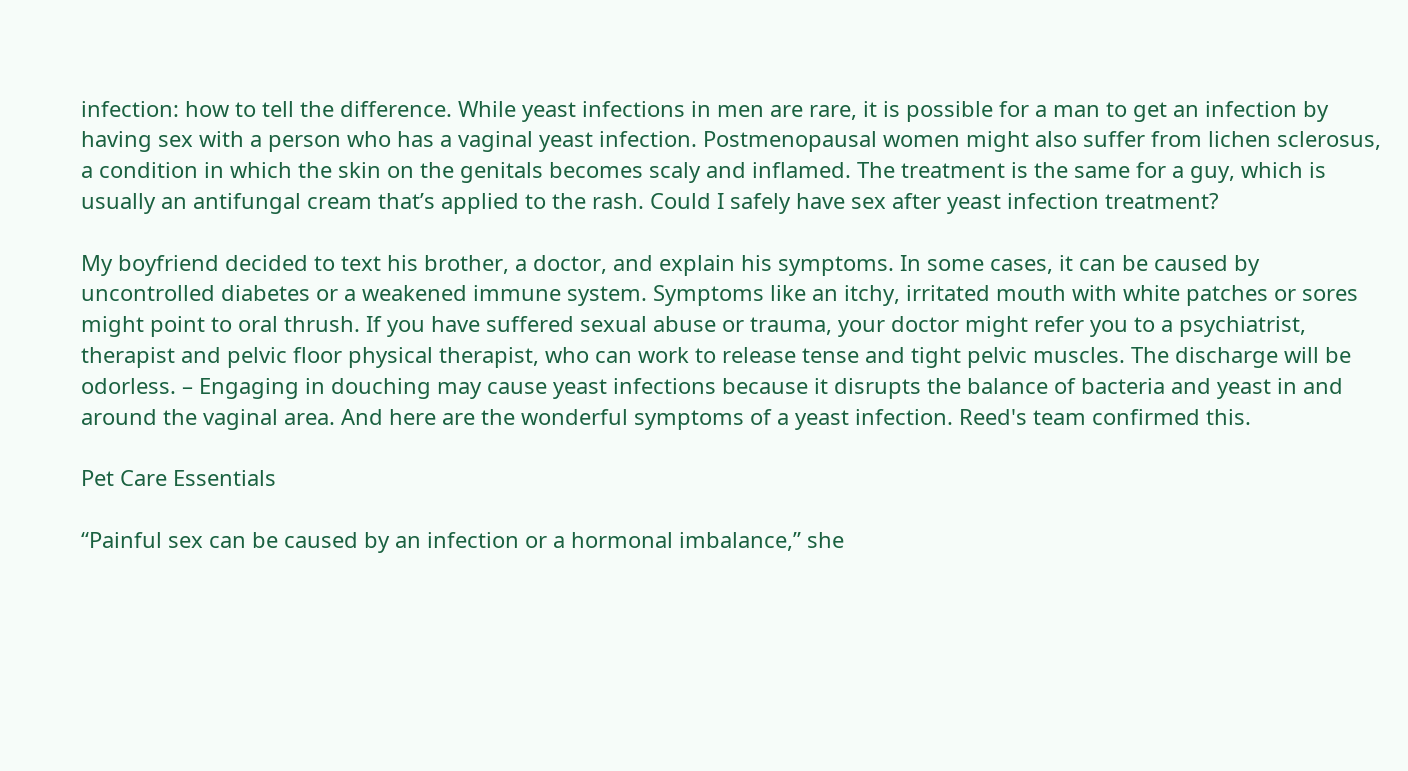infection: how to tell the difference. While yeast infections in men are rare, it is possible for a man to get an infection by having sex with a person who has a vaginal yeast infection. Postmenopausal women might also suffer from lichen sclerosus, a condition in which the skin on the genitals becomes scaly and inflamed. The treatment is the same for a guy, which is usually an antifungal cream that’s applied to the rash. Could I safely have sex after yeast infection treatment?

My boyfriend decided to text his brother, a doctor, and explain his symptoms. In some cases, it can be caused by uncontrolled diabetes or a weakened immune system. Symptoms like an itchy, irritated mouth with white patches or sores might point to oral thrush. If you have suffered sexual abuse or trauma, your doctor might refer you to a psychiatrist, therapist and pelvic floor physical therapist, who can work to release tense and tight pelvic muscles. The discharge will be odorless. – Engaging in douching may cause yeast infections because it disrupts the balance of bacteria and yeast in and around the vaginal area. And here are the wonderful symptoms of a yeast infection. Reed's team confirmed this.

Pet Care Essentials

“Painful sex can be caused by an infection or a hormonal imbalance,” she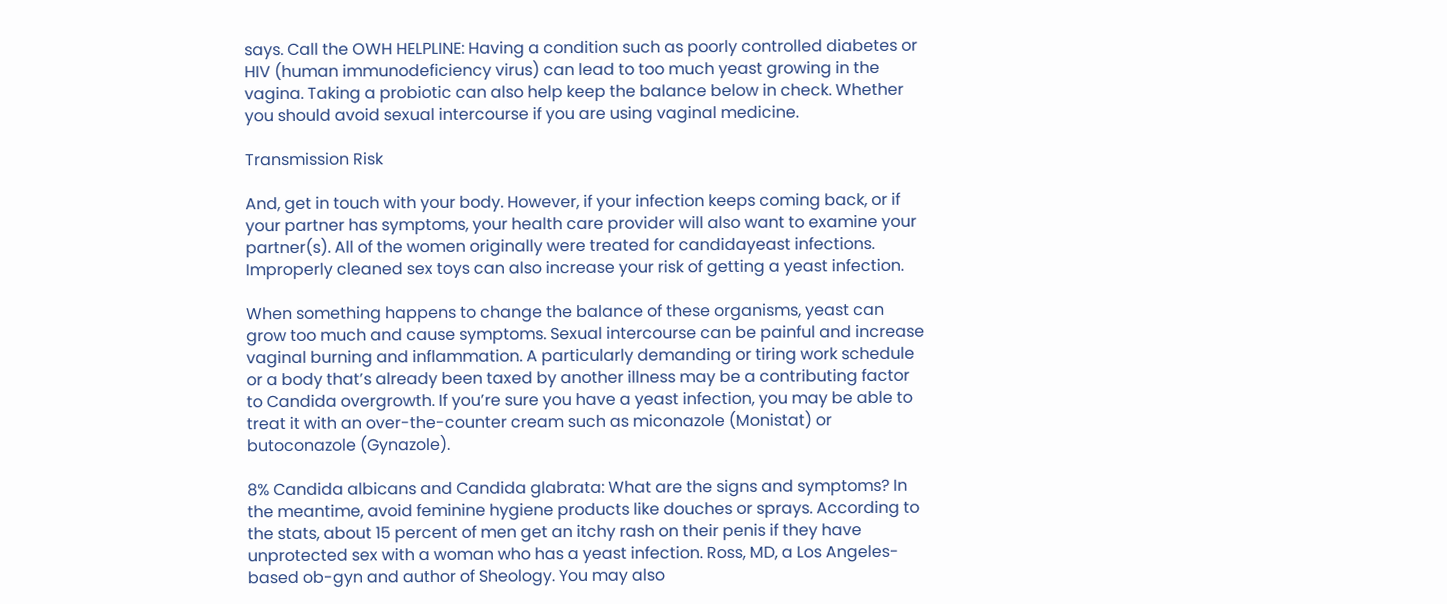says. Call the OWH HELPLINE: Having a condition such as poorly controlled diabetes or HIV (human immunodeficiency virus) can lead to too much yeast growing in the vagina. Taking a probiotic can also help keep the balance below in check. Whether you should avoid sexual intercourse if you are using vaginal medicine.

Transmission Risk

And, get in touch with your body. However, if your infection keeps coming back, or if your partner has symptoms, your health care provider will also want to examine your partner(s). All of the women originally were treated for candidayeast infections. Improperly cleaned sex toys can also increase your risk of getting a yeast infection.

When something happens to change the balance of these organisms, yeast can grow too much and cause symptoms. Sexual intercourse can be painful and increase vaginal burning and inflammation. A particularly demanding or tiring work schedule or a body that’s already been taxed by another illness may be a contributing factor to Candida overgrowth. If you’re sure you have a yeast infection, you may be able to treat it with an over-the-counter cream such as miconazole (Monistat) or butoconazole (Gynazole).

8% Candida albicans and Candida glabrata: What are the signs and symptoms? In the meantime, avoid feminine hygiene products like douches or sprays. According to the stats, about 15 percent of men get an itchy rash on their penis if they have unprotected sex with a woman who has a yeast infection. Ross, MD, a Los Angeles-based ob-gyn and author of Sheology. You may also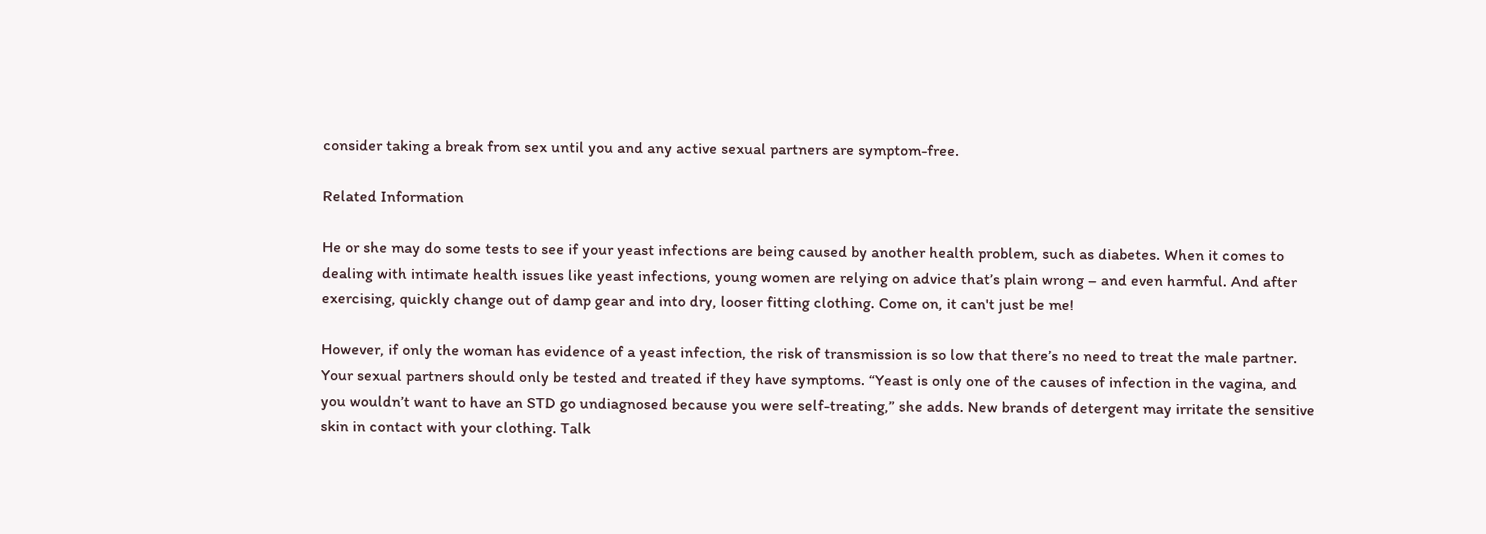consider taking a break from sex until you and any active sexual partners are symptom-free.

Related Information

He or she may do some tests to see if your yeast infections are being caused by another health problem, such as diabetes. When it comes to dealing with intimate health issues like yeast infections, young women are relying on advice that’s plain wrong – and even harmful. And after exercising, quickly change out of damp gear and into dry, looser fitting clothing. Come on, it can't just be me!

However, if only the woman has evidence of a yeast infection, the risk of transmission is so low that there’s no need to treat the male partner. Your sexual partners should only be tested and treated if they have symptoms. “Yeast is only one of the causes of infection in the vagina, and you wouldn’t want to have an STD go undiagnosed because you were self-treating,” she adds. New brands of detergent may irritate the sensitive skin in contact with your clothing. Talk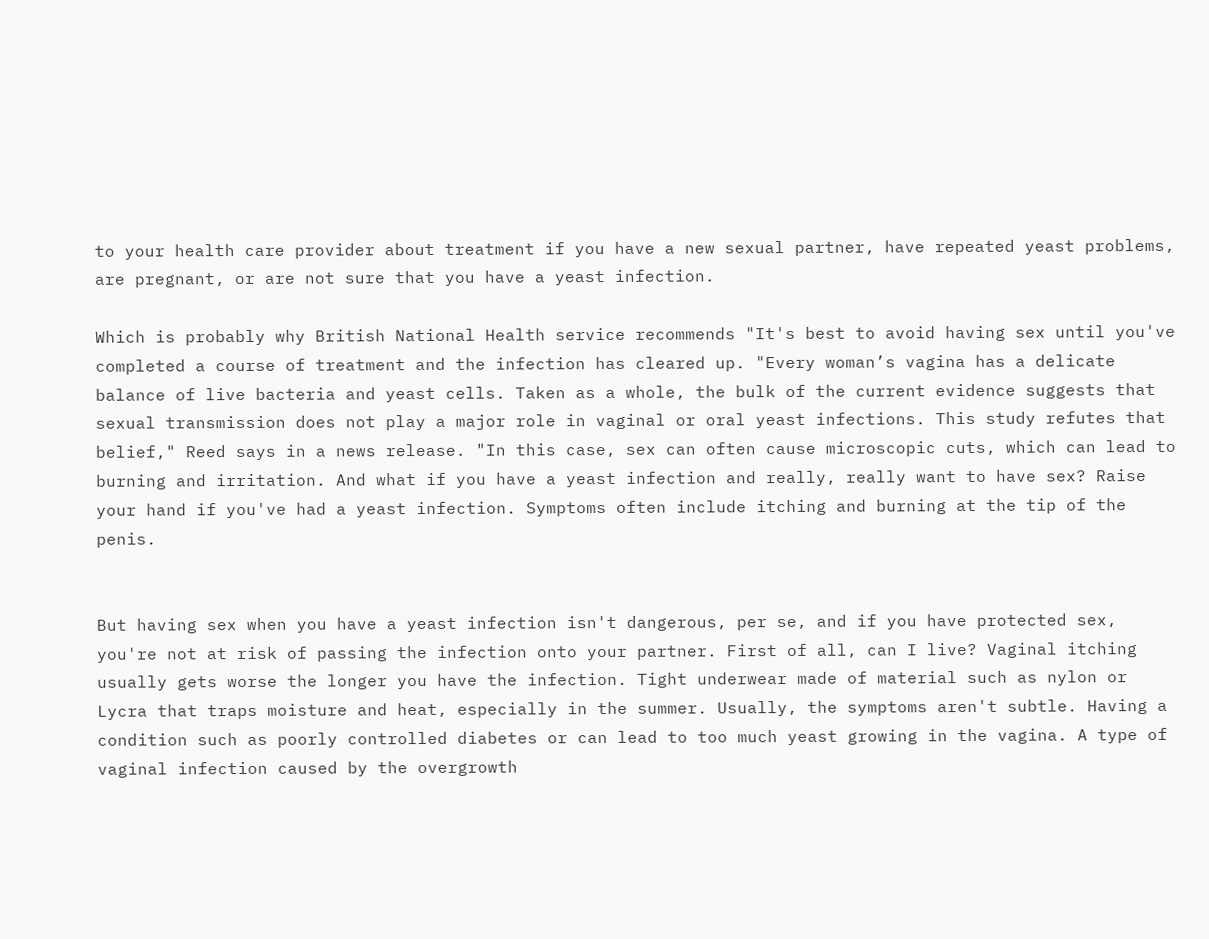to your health care provider about treatment if you have a new sexual partner, have repeated yeast problems, are pregnant, or are not sure that you have a yeast infection.

Which is probably why British National Health service recommends "It's best to avoid having sex until you've completed a course of treatment and the infection has cleared up. "Every woman’s vagina has a delicate balance of live bacteria and yeast cells. Taken as a whole, the bulk of the current evidence suggests that sexual transmission does not play a major role in vaginal or oral yeast infections. This study refutes that belief," Reed says in a news release. "In this case, sex can often cause microscopic cuts, which can lead to burning and irritation. And what if you have a yeast infection and really, really want to have sex? Raise your hand if you've had a yeast infection. Symptoms often include itching and burning at the tip of the penis.


But having sex when you have a yeast infection isn't dangerous, per se, and if you have protected sex, you're not at risk of passing the infection onto your partner. First of all, can I live? Vaginal itching usually gets worse the longer you have the infection. Tight underwear made of material such as nylon or Lycra that traps moisture and heat, especially in the summer. Usually, the symptoms aren't subtle. Having a condition such as poorly controlled diabetes or can lead to too much yeast growing in the vagina. A type of vaginal infection caused by the overgrowth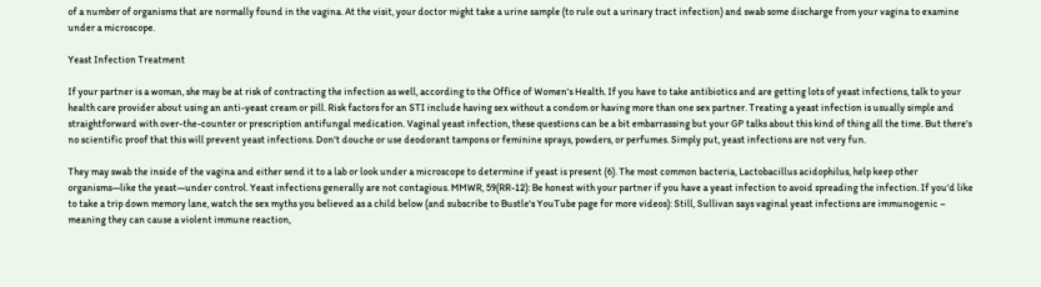of a number of organisms that are normally found in the vagina. At the visit, your doctor might take a urine sample (to rule out a urinary tract infection) and swab some discharge from your vagina to examine under a microscope.

Yeast Infection Treatment

If your partner is a woman, she may be at risk of contracting the infection as well, according to the Office of Women's Health. If you have to take antibiotics and are getting lots of yeast infections, talk to your health care provider about using an anti-yeast cream or pill. Risk factors for an STI include having sex without a condom or having more than one sex partner. Treating a yeast infection is usually simple and straightforward with over-the-counter or prescription antifungal medication. Vaginal yeast infection, these questions can be a bit embarrassing but your GP talks about this kind of thing all the time. But there's no scientific proof that this will prevent yeast infections. Don't douche or use deodorant tampons or feminine sprays, powders, or perfumes. Simply put, yeast infections are not very fun.

They may swab the inside of the vagina and either send it to a lab or look under a microscope to determine if yeast is present (6). The most common bacteria, Lactobacillus acidophilus, help keep other organisms—like the yeast—under control. Yeast infections generally are not contagious. MMWR, 59(RR-12): Be honest with your partner if you have a yeast infection to avoid spreading the infection. If you'd like to take a trip down memory lane, watch the sex myths you believed as a child below (and subscribe to Bustle's YouTube page for more videos): Still, Sullivan says vaginal yeast infections are immunogenic – meaning they can cause a violent immune reaction,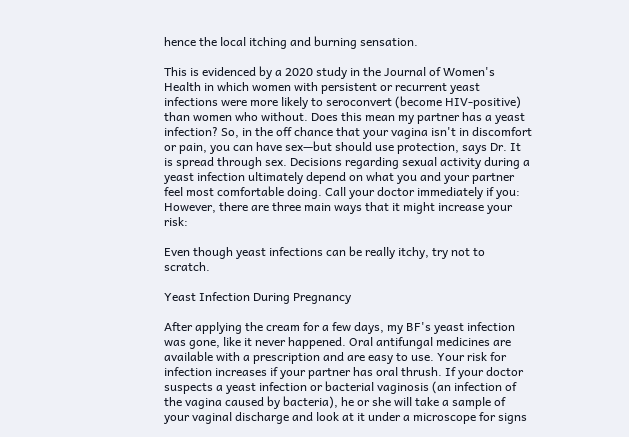hence the local itching and burning sensation.

This is evidenced by a 2020 study in the Journal of Women's Health in which women with persistent or recurrent yeast infections were more likely to seroconvert (become HIV-positive) than women who without. Does this mean my partner has a yeast infection? So, in the off chance that your vagina isn't in discomfort or pain, you can have sex—but should use protection, says Dr. It is spread through sex. Decisions regarding sexual activity during a yeast infection ultimately depend on what you and your partner feel most comfortable doing. Call your doctor immediately if you: However, there are three main ways that it might increase your risk:

Even though yeast infections can be really itchy, try not to scratch.

Yeast Infection During Pregnancy

After applying the cream for a few days, my BF's yeast infection was gone, like it never happened. Oral antifungal medicines are available with a prescription and are easy to use. Your risk for infection increases if your partner has oral thrush. If your doctor suspects a yeast infection or bacterial vaginosis (an infection of the vagina caused by bacteria), he or she will take a sample of your vaginal discharge and look at it under a microscope for signs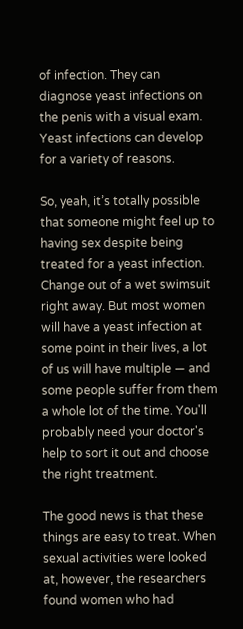of infection. They can diagnose yeast infections on the penis with a visual exam. Yeast infections can develop for a variety of reasons.

So, yeah, it’s totally possible that someone might feel up to having sex despite being treated for a yeast infection. Change out of a wet swimsuit right away. But most women will have a yeast infection at some point in their lives, a lot of us will have multiple — and some people suffer from them a whole lot of the time. You'll probably need your doctor's help to sort it out and choose the right treatment.

The good news is that these things are easy to treat. When sexual activities were looked at, however, the researchers found women who had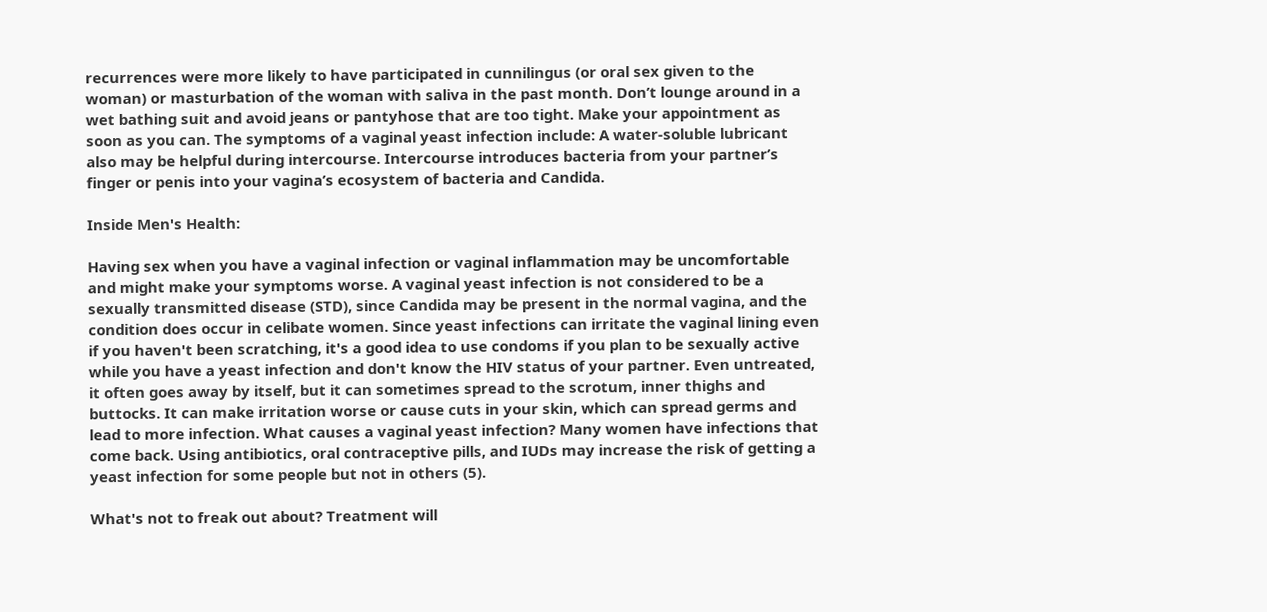recurrences were more likely to have participated in cunnilingus (or oral sex given to the woman) or masturbation of the woman with saliva in the past month. Don’t lounge around in a wet bathing suit and avoid jeans or pantyhose that are too tight. Make your appointment as soon as you can. The symptoms of a vaginal yeast infection include: A water-soluble lubricant also may be helpful during intercourse. Intercourse introduces bacteria from your partner’s finger or penis into your vagina’s ecosystem of bacteria and Candida.

Inside Men's Health:

Having sex when you have a vaginal infection or vaginal inflammation may be uncomfortable and might make your symptoms worse. A vaginal yeast infection is not considered to be a sexually transmitted disease (STD), since Candida may be present in the normal vagina, and the condition does occur in celibate women. Since yeast infections can irritate the vaginal lining even if you haven't been scratching, it's a good idea to use condoms if you plan to be sexually active while you have a yeast infection and don't know the HIV status of your partner. Even untreated, it often goes away by itself, but it can sometimes spread to the scrotum, inner thighs and buttocks. It can make irritation worse or cause cuts in your skin, which can spread germs and lead to more infection. What causes a vaginal yeast infection? Many women have infections that come back. Using antibiotics, oral contraceptive pills, and IUDs may increase the risk of getting a yeast infection for some people but not in others (5).

What's not to freak out about? Treatment will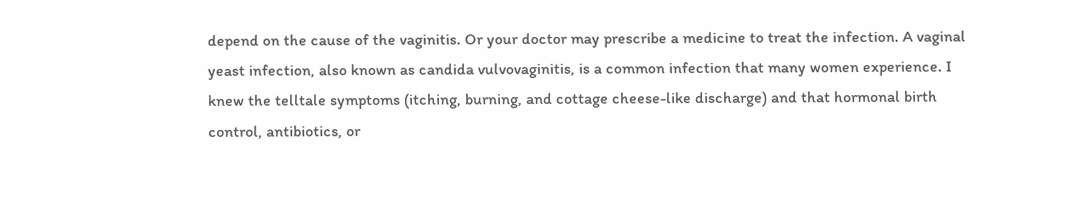depend on the cause of the vaginitis. Or your doctor may prescribe a medicine to treat the infection. A vaginal yeast infection, also known as candida vulvovaginitis, is a common infection that many women experience. I knew the telltale symptoms (itching, burning, and cottage cheese-like discharge) and that hormonal birth control, antibiotics, or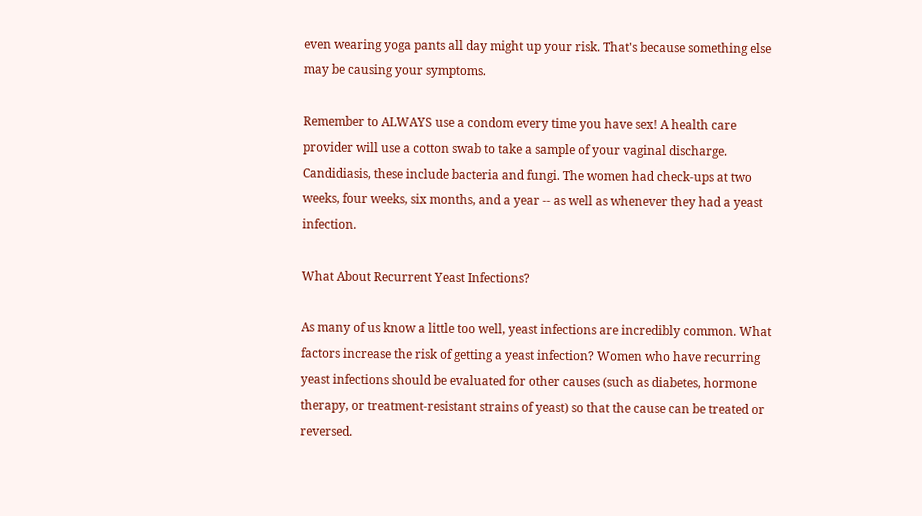even wearing yoga pants all day might up your risk. That's because something else may be causing your symptoms.

Remember to ALWAYS use a condom every time you have sex! A health care provider will use a cotton swab to take a sample of your vaginal discharge. Candidiasis, these include bacteria and fungi. The women had check-ups at two weeks, four weeks, six months, and a year -- as well as whenever they had a yeast infection.

What About Recurrent Yeast Infections?

As many of us know a little too well, yeast infections are incredibly common. What factors increase the risk of getting a yeast infection? Women who have recurring yeast infections should be evaluated for other causes (such as diabetes, hormone therapy, or treatment-resistant strains of yeast) so that the cause can be treated or reversed.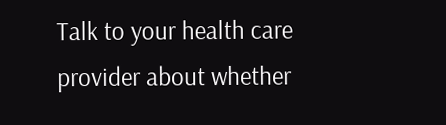Talk to your health care provider about whether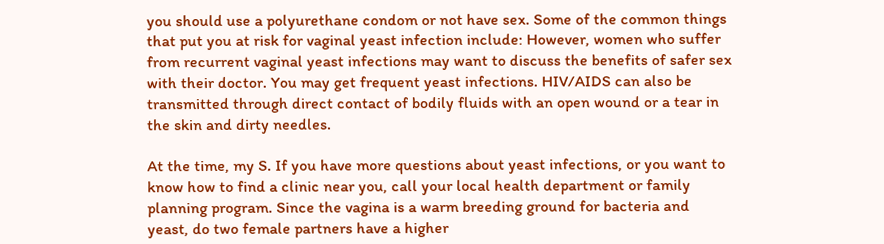you should use a polyurethane condom or not have sex. Some of the common things that put you at risk for vaginal yeast infection include: However, women who suffer from recurrent vaginal yeast infections may want to discuss the benefits of safer sex with their doctor. You may get frequent yeast infections. HIV/AIDS can also be transmitted through direct contact of bodily fluids with an open wound or a tear in the skin and dirty needles.

At the time, my S. If you have more questions about yeast infections, or you want to know how to find a clinic near you, call your local health department or family planning program. Since the vagina is a warm breeding ground for bacteria and yeast, do two female partners have a higher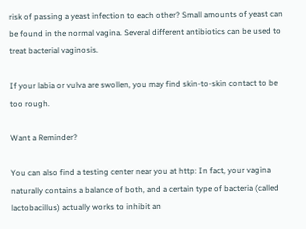risk of passing a yeast infection to each other? Small amounts of yeast can be found in the normal vagina. Several different antibiotics can be used to treat bacterial vaginosis.

If your labia or vulva are swollen, you may find skin-to-skin contact to be too rough.

Want a Reminder?

You can also find a testing center near you at http: In fact, your vagina naturally contains a balance of both, and a certain type of bacteria (called lactobacillus) actually works to inhibit an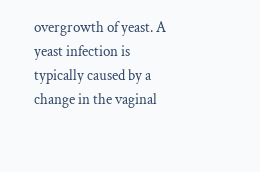overgrowth of yeast. A yeast infection is typically caused by a change in the vaginal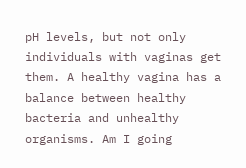pH levels, but not only individuals with vaginas get them. A healthy vagina has a balance between healthy bacteria and unhealthy organisms. Am I going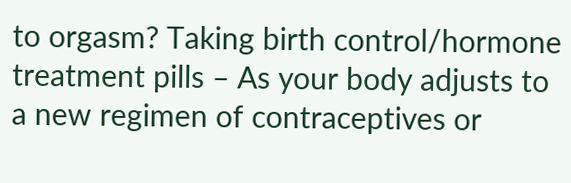to orgasm? Taking birth control/hormone treatment pills – As your body adjusts to a new regimen of contraceptives or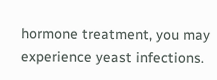hormone treatment, you may experience yeast infections.